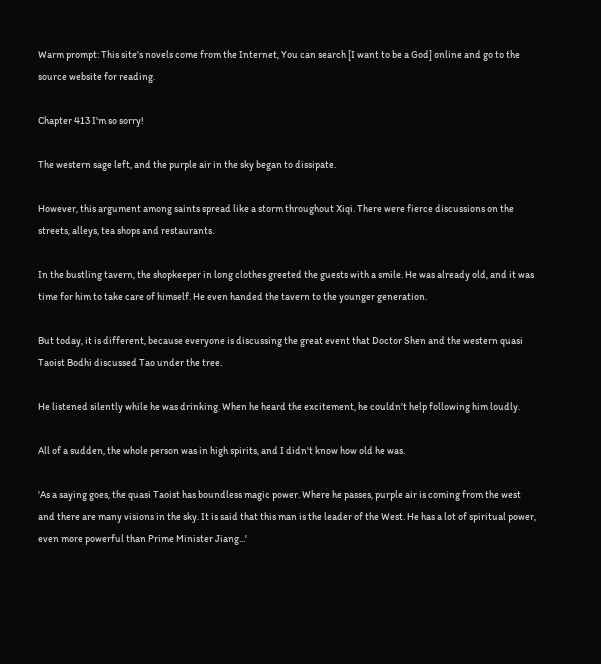Warm prompt: This site's novels come from the Internet, You can search [I want to be a God] online and go to the source website for reading.

Chapter 413 I'm so sorry!

The western sage left, and the purple air in the sky began to dissipate.

However, this argument among saints spread like a storm throughout Xiqi. There were fierce discussions on the streets, alleys, tea shops and restaurants.

In the bustling tavern, the shopkeeper in long clothes greeted the guests with a smile. He was already old, and it was time for him to take care of himself. He even handed the tavern to the younger generation.

But today, it is different, because everyone is discussing the great event that Doctor Shen and the western quasi Taoist Bodhi discussed Tao under the tree.

He listened silently while he was drinking. When he heard the excitement, he couldn't help following him loudly.

All of a sudden, the whole person was in high spirits, and I didn't know how old he was.

'As a saying goes, the quasi Taoist has boundless magic power. Where he passes, purple air is coming from the west and there are many visions in the sky. It is said that this man is the leader of the West. He has a lot of spiritual power, even more powerful than Prime Minister Jiang...'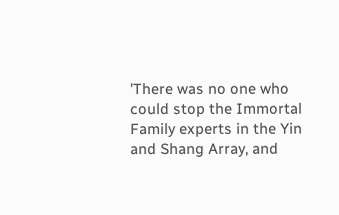'There was no one who could stop the Immortal Family experts in the Yin and Shang Array, and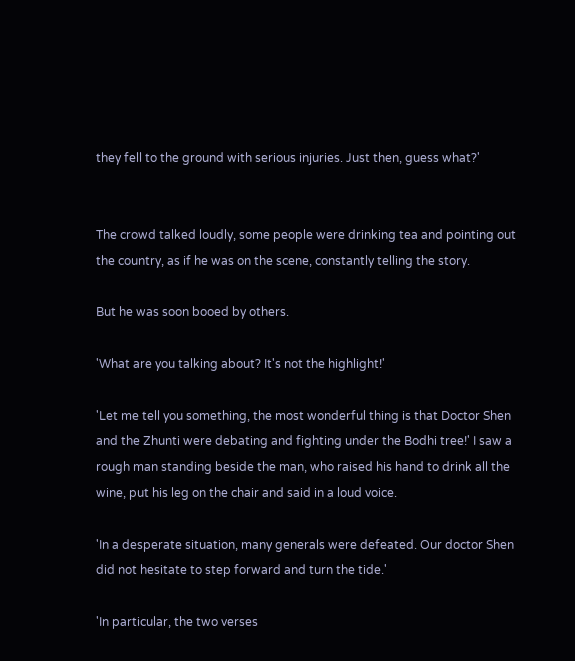they fell to the ground with serious injuries. Just then, guess what?'


The crowd talked loudly, some people were drinking tea and pointing out the country, as if he was on the scene, constantly telling the story.

But he was soon booed by others.

'What are you talking about? It's not the highlight!'

'Let me tell you something, the most wonderful thing is that Doctor Shen and the Zhunti were debating and fighting under the Bodhi tree!' I saw a rough man standing beside the man, who raised his hand to drink all the wine, put his leg on the chair and said in a loud voice.

'In a desperate situation, many generals were defeated. Our doctor Shen did not hesitate to step forward and turn the tide.'

'In particular, the two verses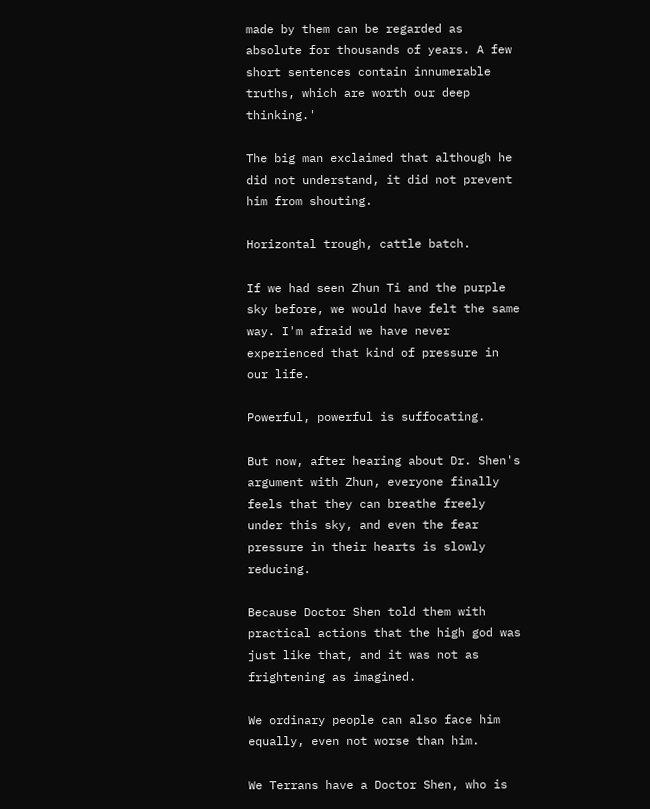made by them can be regarded as absolute for thousands of years. A few short sentences contain innumerable truths, which are worth our deep thinking.'

The big man exclaimed that although he did not understand, it did not prevent him from shouting.

Horizontal trough, cattle batch.

If we had seen Zhun Ti and the purple sky before, we would have felt the same way. I'm afraid we have never experienced that kind of pressure in our life.

Powerful, powerful is suffocating.

But now, after hearing about Dr. Shen's argument with Zhun, everyone finally feels that they can breathe freely under this sky, and even the fear pressure in their hearts is slowly reducing.

Because Doctor Shen told them with practical actions that the high god was just like that, and it was not as frightening as imagined.

We ordinary people can also face him equally, even not worse than him.

We Terrans have a Doctor Shen, who is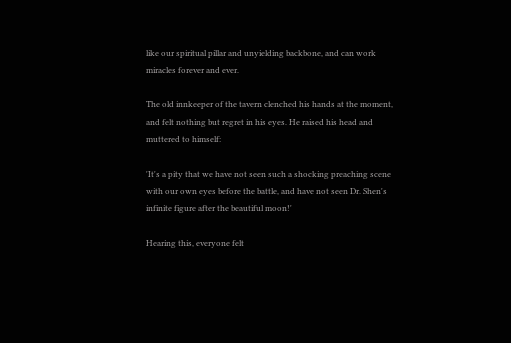like our spiritual pillar and unyielding backbone, and can work miracles forever and ever.

The old innkeeper of the tavern clenched his hands at the moment, and felt nothing but regret in his eyes. He raised his head and muttered to himself:

'It's a pity that we have not seen such a shocking preaching scene with our own eyes before the battle, and have not seen Dr. Shen's infinite figure after the beautiful moon!'

Hearing this, everyone felt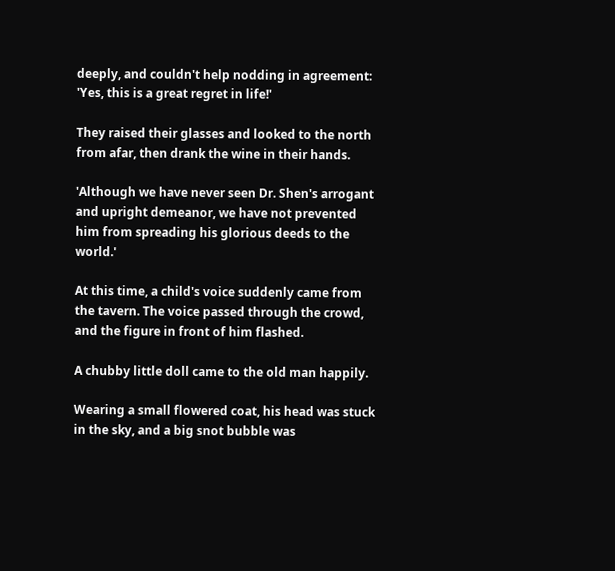deeply, and couldn't help nodding in agreement: 'Yes, this is a great regret in life!'

They raised their glasses and looked to the north from afar, then drank the wine in their hands.

'Although we have never seen Dr. Shen's arrogant and upright demeanor, we have not prevented him from spreading his glorious deeds to the world.'

At this time, a child's voice suddenly came from the tavern. The voice passed through the crowd, and the figure in front of him flashed.

A chubby little doll came to the old man happily.

Wearing a small flowered coat, his head was stuck in the sky, and a big snot bubble was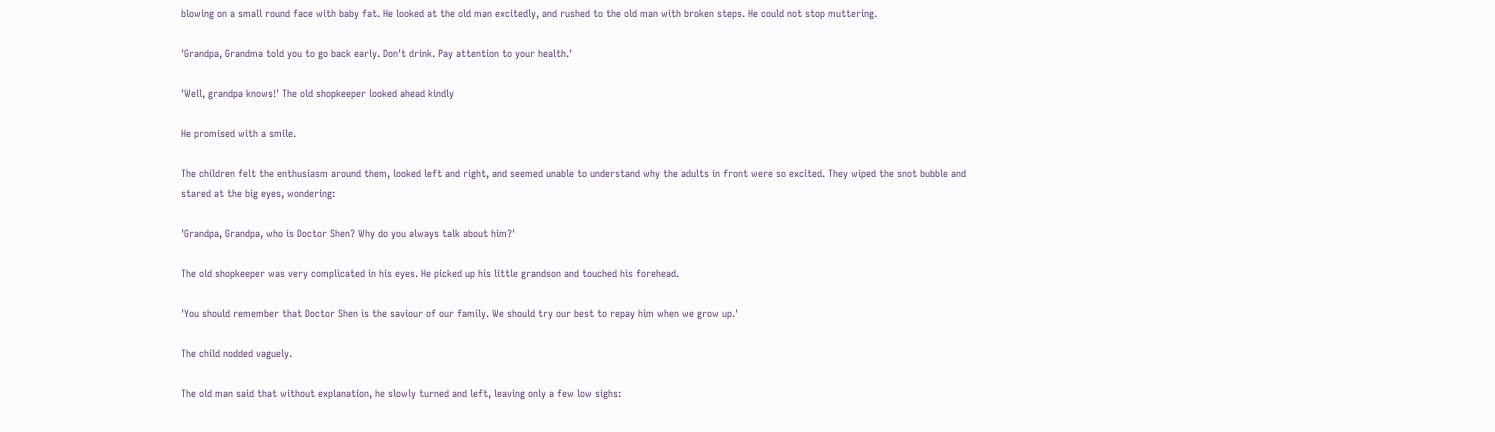blowing on a small round face with baby fat. He looked at the old man excitedly, and rushed to the old man with broken steps. He could not stop muttering.

'Grandpa, Grandma told you to go back early. Don't drink. Pay attention to your health.'

'Well, grandpa knows!' The old shopkeeper looked ahead kindly

He promised with a smile.

The children felt the enthusiasm around them, looked left and right, and seemed unable to understand why the adults in front were so excited. They wiped the snot bubble and stared at the big eyes, wondering:

'Grandpa, Grandpa, who is Doctor Shen? Why do you always talk about him?'

The old shopkeeper was very complicated in his eyes. He picked up his little grandson and touched his forehead.

'You should remember that Doctor Shen is the saviour of our family. We should try our best to repay him when we grow up.'

The child nodded vaguely.

The old man said that without explanation, he slowly turned and left, leaving only a few low sighs: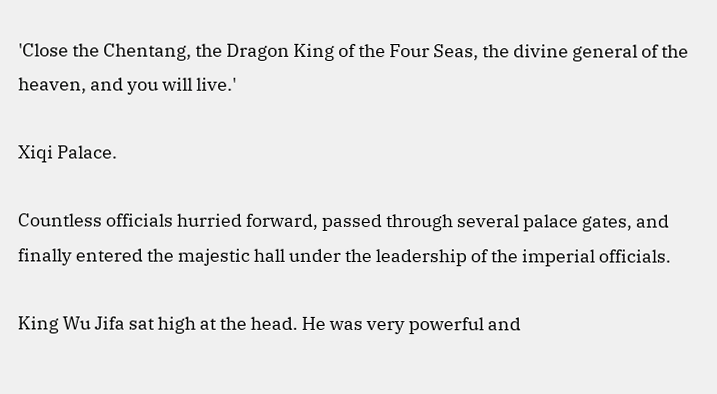'Close the Chentang, the Dragon King of the Four Seas, the divine general of the heaven, and you will live.'

Xiqi Palace.

Countless officials hurried forward, passed through several palace gates, and finally entered the majestic hall under the leadership of the imperial officials.

King Wu Jifa sat high at the head. He was very powerful and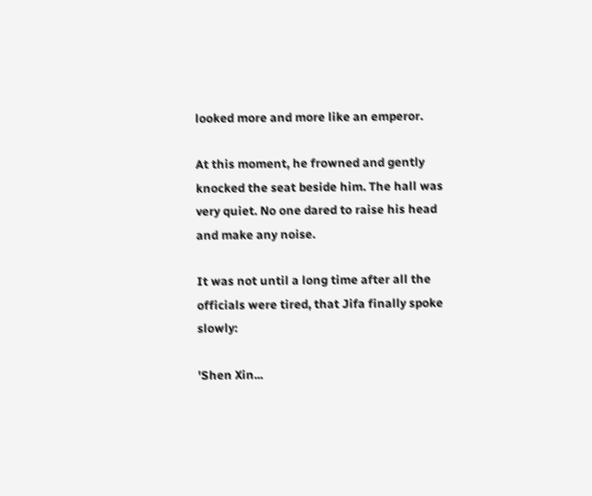looked more and more like an emperor.

At this moment, he frowned and gently knocked the seat beside him. The hall was very quiet. No one dared to raise his head and make any noise.

It was not until a long time after all the officials were tired, that Jifa finally spoke slowly:

'Shen Xin...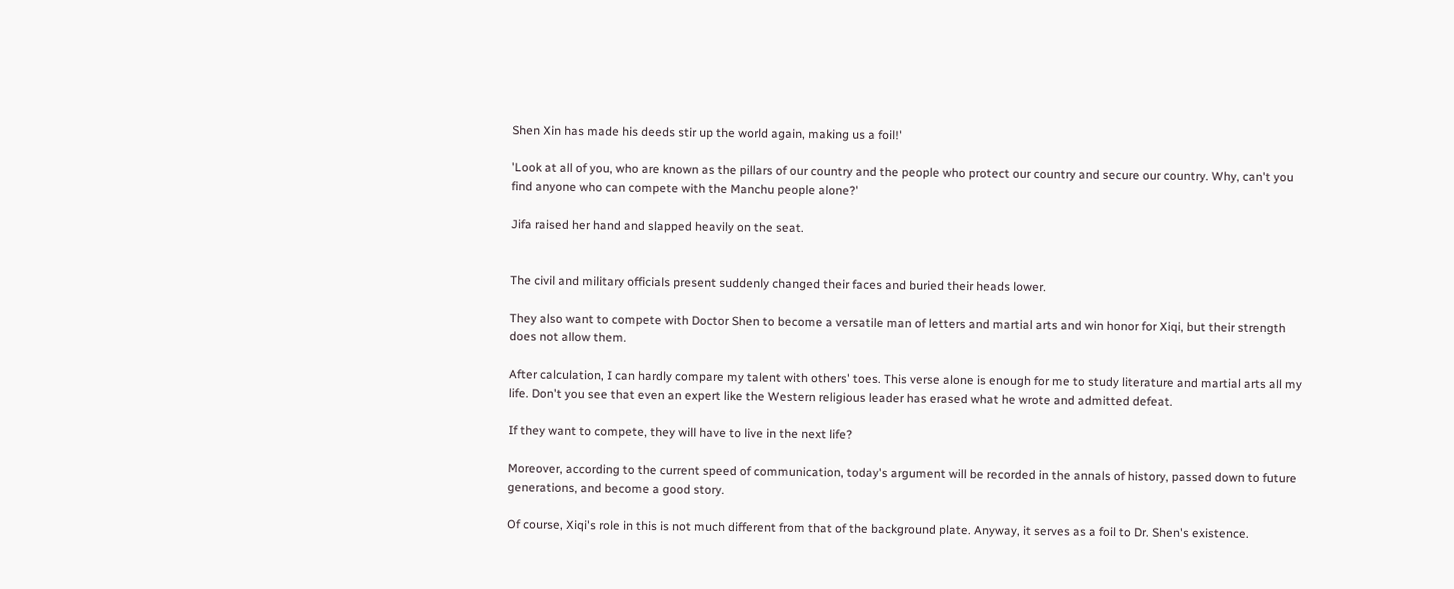Shen Xin has made his deeds stir up the world again, making us a foil!'

'Look at all of you, who are known as the pillars of our country and the people who protect our country and secure our country. Why, can't you find anyone who can compete with the Manchu people alone?'

Jifa raised her hand and slapped heavily on the seat.


The civil and military officials present suddenly changed their faces and buried their heads lower.

They also want to compete with Doctor Shen to become a versatile man of letters and martial arts and win honor for Xiqi, but their strength does not allow them.

After calculation, I can hardly compare my talent with others' toes. This verse alone is enough for me to study literature and martial arts all my life. Don't you see that even an expert like the Western religious leader has erased what he wrote and admitted defeat.

If they want to compete, they will have to live in the next life?

Moreover, according to the current speed of communication, today's argument will be recorded in the annals of history, passed down to future generations, and become a good story.

Of course, Xiqi's role in this is not much different from that of the background plate. Anyway, it serves as a foil to Dr. Shen's existence.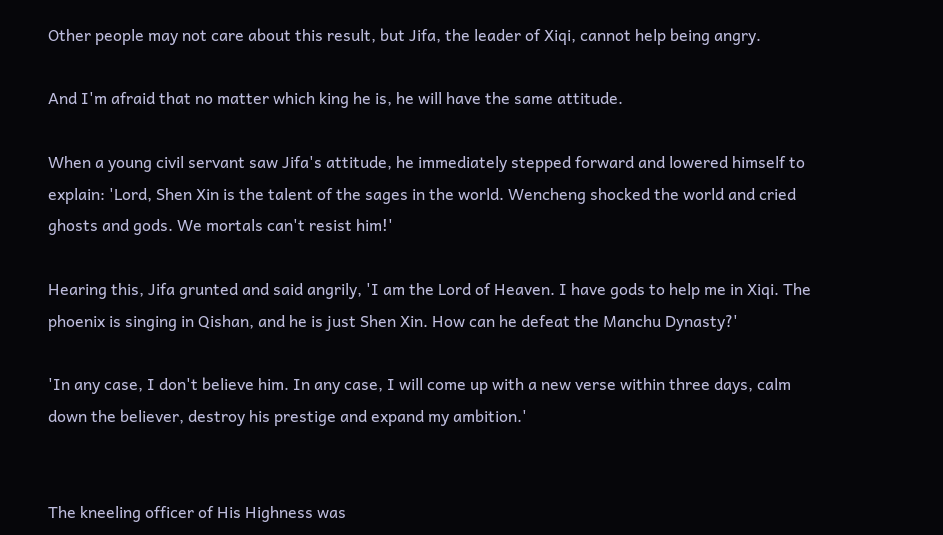Other people may not care about this result, but Jifa, the leader of Xiqi, cannot help being angry.

And I'm afraid that no matter which king he is, he will have the same attitude.

When a young civil servant saw Jifa's attitude, he immediately stepped forward and lowered himself to explain: 'Lord, Shen Xin is the talent of the sages in the world. Wencheng shocked the world and cried ghosts and gods. We mortals can't resist him!'

Hearing this, Jifa grunted and said angrily, 'I am the Lord of Heaven. I have gods to help me in Xiqi. The phoenix is singing in Qishan, and he is just Shen Xin. How can he defeat the Manchu Dynasty?'

'In any case, I don't believe him. In any case, I will come up with a new verse within three days, calm down the believer, destroy his prestige and expand my ambition.'


The kneeling officer of His Highness was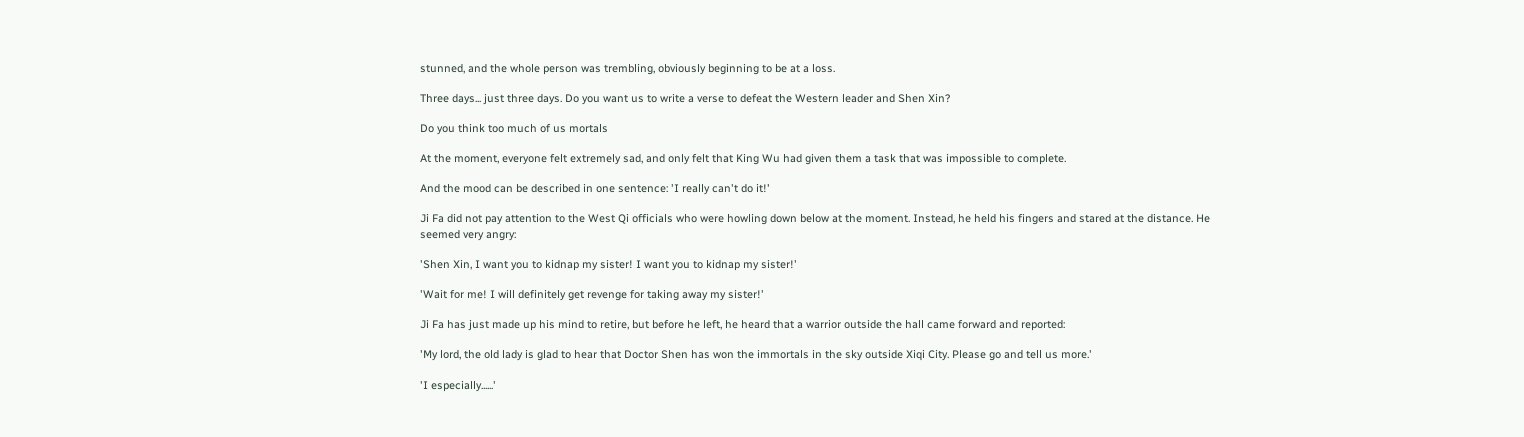stunned, and the whole person was trembling, obviously beginning to be at a loss.

Three days... just three days. Do you want us to write a verse to defeat the Western leader and Shen Xin?

Do you think too much of us mortals

At the moment, everyone felt extremely sad, and only felt that King Wu had given them a task that was impossible to complete.

And the mood can be described in one sentence: 'I really can't do it!'

Ji Fa did not pay attention to the West Qi officials who were howling down below at the moment. Instead, he held his fingers and stared at the distance. He seemed very angry:

'Shen Xin, I want you to kidnap my sister! I want you to kidnap my sister!'

'Wait for me! I will definitely get revenge for taking away my sister!'

Ji Fa has just made up his mind to retire, but before he left, he heard that a warrior outside the hall came forward and reported:

'My lord, the old lady is glad to hear that Doctor Shen has won the immortals in the sky outside Xiqi City. Please go and tell us more.'

'I especially......'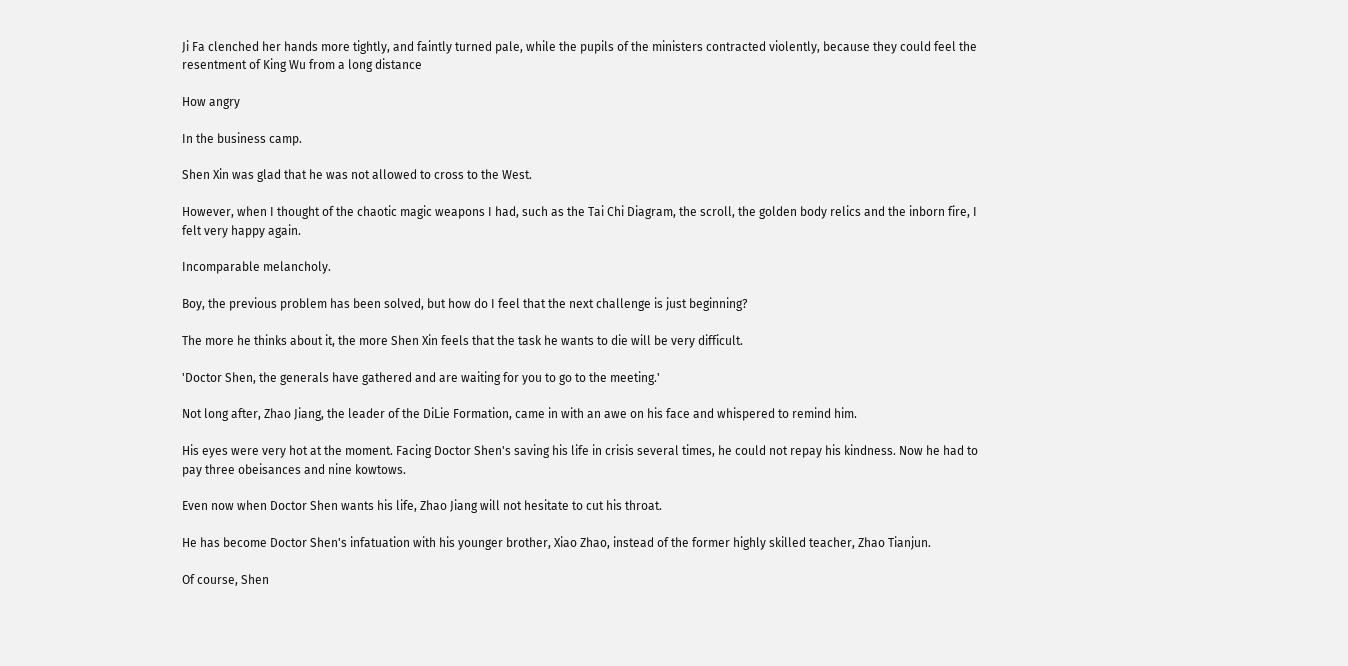Ji Fa clenched her hands more tightly, and faintly turned pale, while the pupils of the ministers contracted violently, because they could feel the resentment of King Wu from a long distance

How angry

In the business camp.

Shen Xin was glad that he was not allowed to cross to the West.

However, when I thought of the chaotic magic weapons I had, such as the Tai Chi Diagram, the scroll, the golden body relics and the inborn fire, I felt very happy again.

Incomparable melancholy.

Boy, the previous problem has been solved, but how do I feel that the next challenge is just beginning?

The more he thinks about it, the more Shen Xin feels that the task he wants to die will be very difficult.

'Doctor Shen, the generals have gathered and are waiting for you to go to the meeting.'

Not long after, Zhao Jiang, the leader of the DiLie Formation, came in with an awe on his face and whispered to remind him.

His eyes were very hot at the moment. Facing Doctor Shen's saving his life in crisis several times, he could not repay his kindness. Now he had to pay three obeisances and nine kowtows.

Even now when Doctor Shen wants his life, Zhao Jiang will not hesitate to cut his throat.

He has become Doctor Shen's infatuation with his younger brother, Xiao Zhao, instead of the former highly skilled teacher, Zhao Tianjun.

Of course, Shen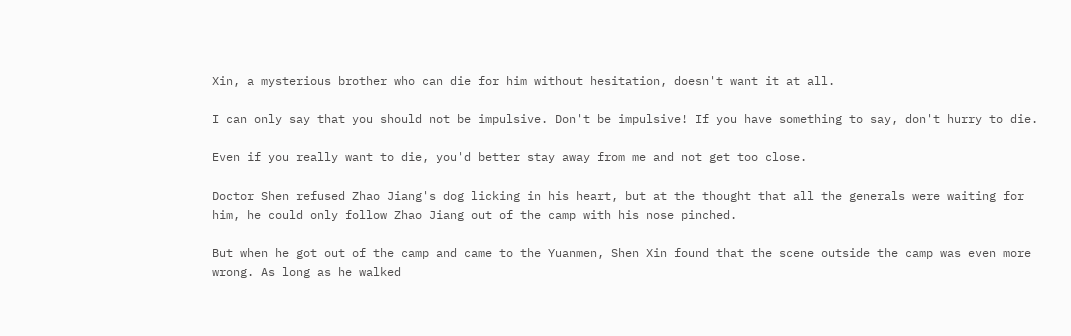Xin, a mysterious brother who can die for him without hesitation, doesn't want it at all.

I can only say that you should not be impulsive. Don't be impulsive! If you have something to say, don't hurry to die.

Even if you really want to die, you'd better stay away from me and not get too close.

Doctor Shen refused Zhao Jiang's dog licking in his heart, but at the thought that all the generals were waiting for him, he could only follow Zhao Jiang out of the camp with his nose pinched.

But when he got out of the camp and came to the Yuanmen, Shen Xin found that the scene outside the camp was even more wrong. As long as he walked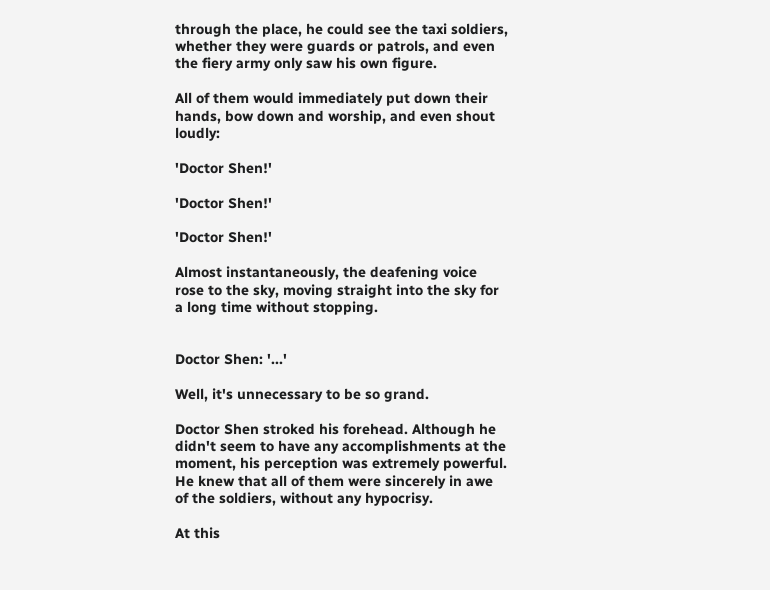through the place, he could see the taxi soldiers, whether they were guards or patrols, and even the fiery army only saw his own figure.

All of them would immediately put down their hands, bow down and worship, and even shout loudly:

'Doctor Shen!'

'Doctor Shen!'

'Doctor Shen!'

Almost instantaneously, the deafening voice rose to the sky, moving straight into the sky for a long time without stopping.


Doctor Shen: '...'

Well, it's unnecessary to be so grand.

Doctor Shen stroked his forehead. Although he didn't seem to have any accomplishments at the moment, his perception was extremely powerful. He knew that all of them were sincerely in awe of the soldiers, without any hypocrisy.

At this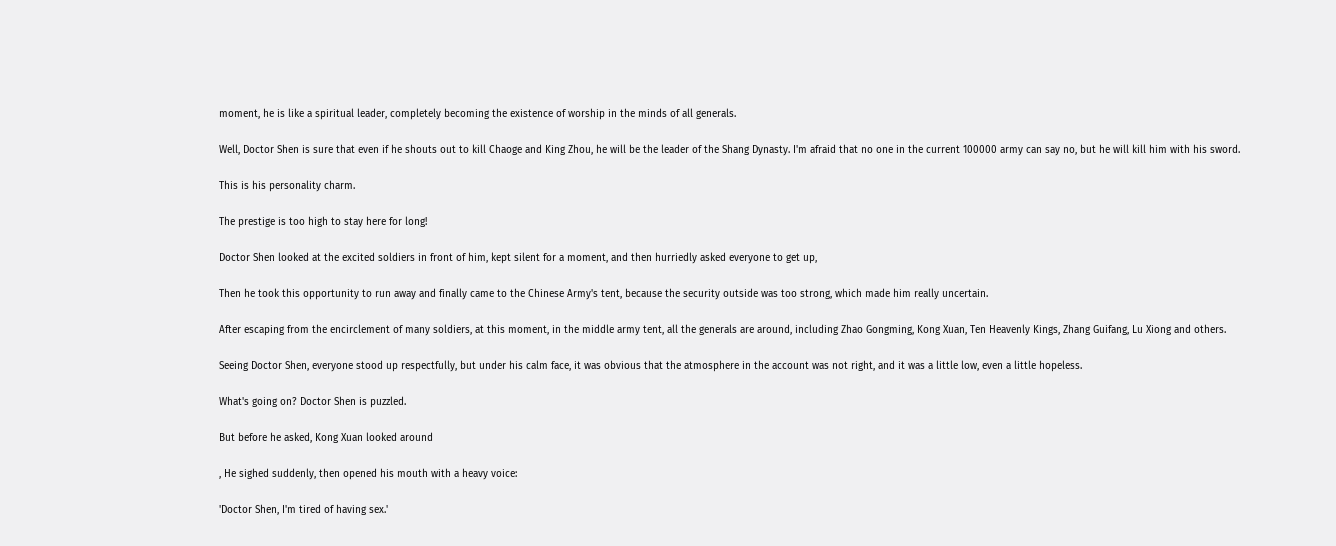moment, he is like a spiritual leader, completely becoming the existence of worship in the minds of all generals.

Well, Doctor Shen is sure that even if he shouts out to kill Chaoge and King Zhou, he will be the leader of the Shang Dynasty. I'm afraid that no one in the current 100000 army can say no, but he will kill him with his sword.

This is his personality charm.

The prestige is too high to stay here for long!

Doctor Shen looked at the excited soldiers in front of him, kept silent for a moment, and then hurriedly asked everyone to get up,

Then he took this opportunity to run away and finally came to the Chinese Army's tent, because the security outside was too strong, which made him really uncertain.

After escaping from the encirclement of many soldiers, at this moment, in the middle army tent, all the generals are around, including Zhao Gongming, Kong Xuan, Ten Heavenly Kings, Zhang Guifang, Lu Xiong and others.

Seeing Doctor Shen, everyone stood up respectfully, but under his calm face, it was obvious that the atmosphere in the account was not right, and it was a little low, even a little hopeless.

What's going on? Doctor Shen is puzzled.

But before he asked, Kong Xuan looked around

, He sighed suddenly, then opened his mouth with a heavy voice:

'Doctor Shen, I'm tired of having sex.'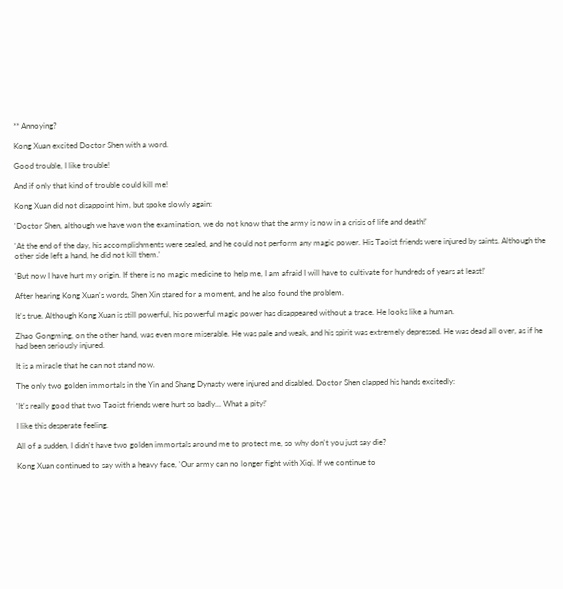** Annoying?

Kong Xuan excited Doctor Shen with a word.

Good trouble, I like trouble!

And if only that kind of trouble could kill me!

Kong Xuan did not disappoint him, but spoke slowly again:

'Doctor Shen, although we have won the examination, we do not know that the army is now in a crisis of life and death!'

'At the end of the day, his accomplishments were sealed, and he could not perform any magic power. His Taoist friends were injured by saints. Although the other side left a hand, he did not kill them.'

'But now I have hurt my origin. If there is no magic medicine to help me, I am afraid I will have to cultivate for hundreds of years at least!'

After hearing Kong Xuan's words, Shen Xin stared for a moment, and he also found the problem.

It's true. Although Kong Xuan is still powerful, his powerful magic power has disappeared without a trace. He looks like a human.

Zhao Gongming, on the other hand, was even more miserable. He was pale and weak, and his spirit was extremely depressed. He was dead all over, as if he had been seriously injured.

It is a miracle that he can not stand now.

The only two golden immortals in the Yin and Shang Dynasty were injured and disabled. Doctor Shen clapped his hands excitedly:

'It's really good that two Taoist friends were hurt so badly... What a pity!'

I like this desperate feeling.

All of a sudden, I didn't have two golden immortals around me to protect me, so why don't you just say die?

Kong Xuan continued to say with a heavy face, 'Our army can no longer fight with Xiqi. If we continue to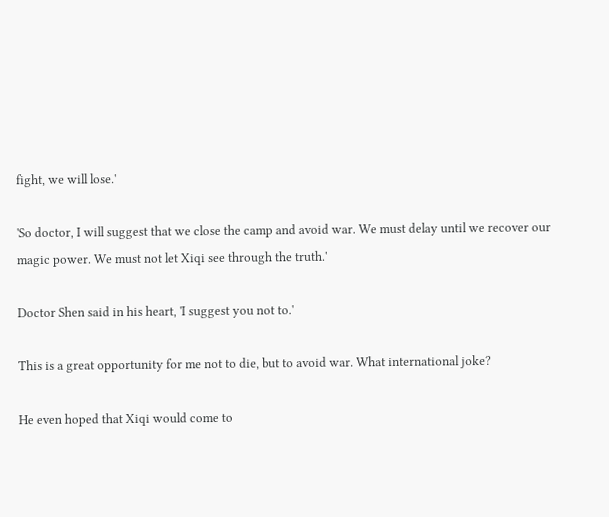fight, we will lose.'

'So doctor, I will suggest that we close the camp and avoid war. We must delay until we recover our magic power. We must not let Xiqi see through the truth.'

Doctor Shen said in his heart, 'I suggest you not to.'

This is a great opportunity for me not to die, but to avoid war. What international joke?

He even hoped that Xiqi would come to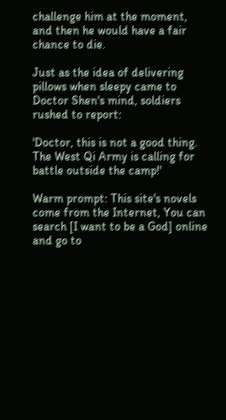challenge him at the moment, and then he would have a fair chance to die.

Just as the idea of delivering pillows when sleepy came to Doctor Shen's mind, soldiers rushed to report:

'Doctor, this is not a good thing. The West Qi Army is calling for battle outside the camp!'

Warm prompt: This site's novels come from the Internet, You can search [I want to be a God] online and go to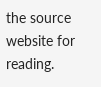the source website for reading.